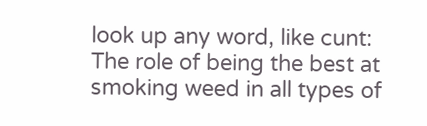look up any word, like cunt:
The role of being the best at smoking weed in all types of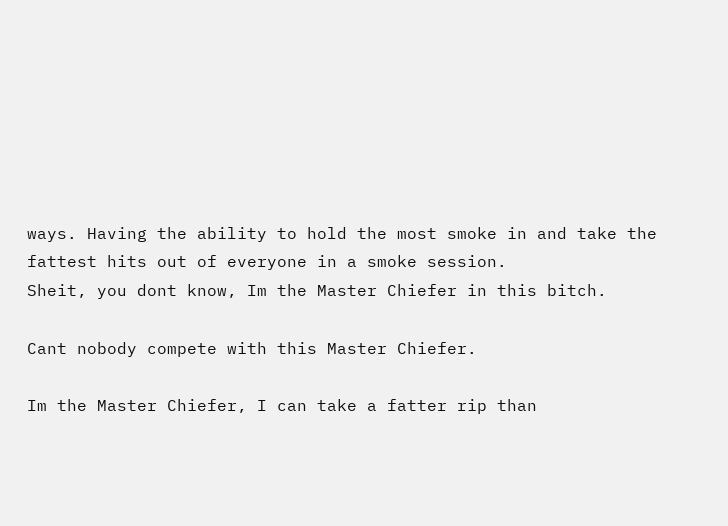ways. Having the ability to hold the most smoke in and take the fattest hits out of everyone in a smoke session.
Sheit, you dont know, Im the Master Chiefer in this bitch.

Cant nobody compete with this Master Chiefer.

Im the Master Chiefer, I can take a fatter rip than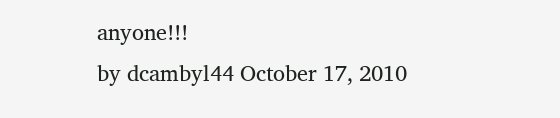anyone!!!
by dcambyl44 October 17, 2010